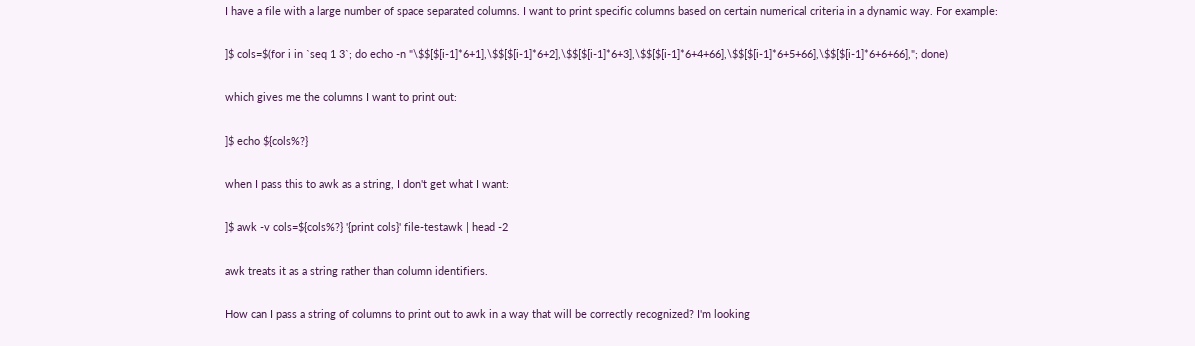I have a file with a large number of space separated columns. I want to print specific columns based on certain numerical criteria in a dynamic way. For example:

]$ cols=$(for i in `seq 1 3`; do echo -n "\$$[$[i-1]*6+1],\$$[$[i-1]*6+2],\$$[$[i-1]*6+3],\$$[$[i-1]*6+4+66],\$$[$[i-1]*6+5+66],\$$[$[i-1]*6+6+66],"; done)

which gives me the columns I want to print out:

]$ echo ${cols%?}

when I pass this to awk as a string, I don't get what I want:

]$ awk -v cols=${cols%?} '{print cols}' file-testawk | head -2

awk treats it as a string rather than column identifiers.

How can I pass a string of columns to print out to awk in a way that will be correctly recognized? I'm looking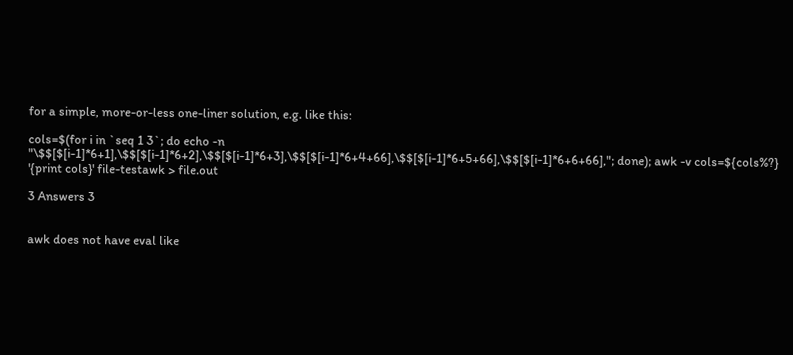for a simple, more-or-less one-liner solution, e.g. like this:

cols=$(for i in `seq 1 3`; do echo -n "\$$[$[i-1]*6+1],\$$[$[i-1]*6+2],\$$[$[i-1]*6+3],\$$[$[i-1]*6+4+66],\$$[$[i-1]*6+5+66],\$$[$[i-1]*6+6+66],"; done); awk -v cols=${cols%?} '{print cols}' file-testawk > file.out

3 Answers 3


awk does not have eval like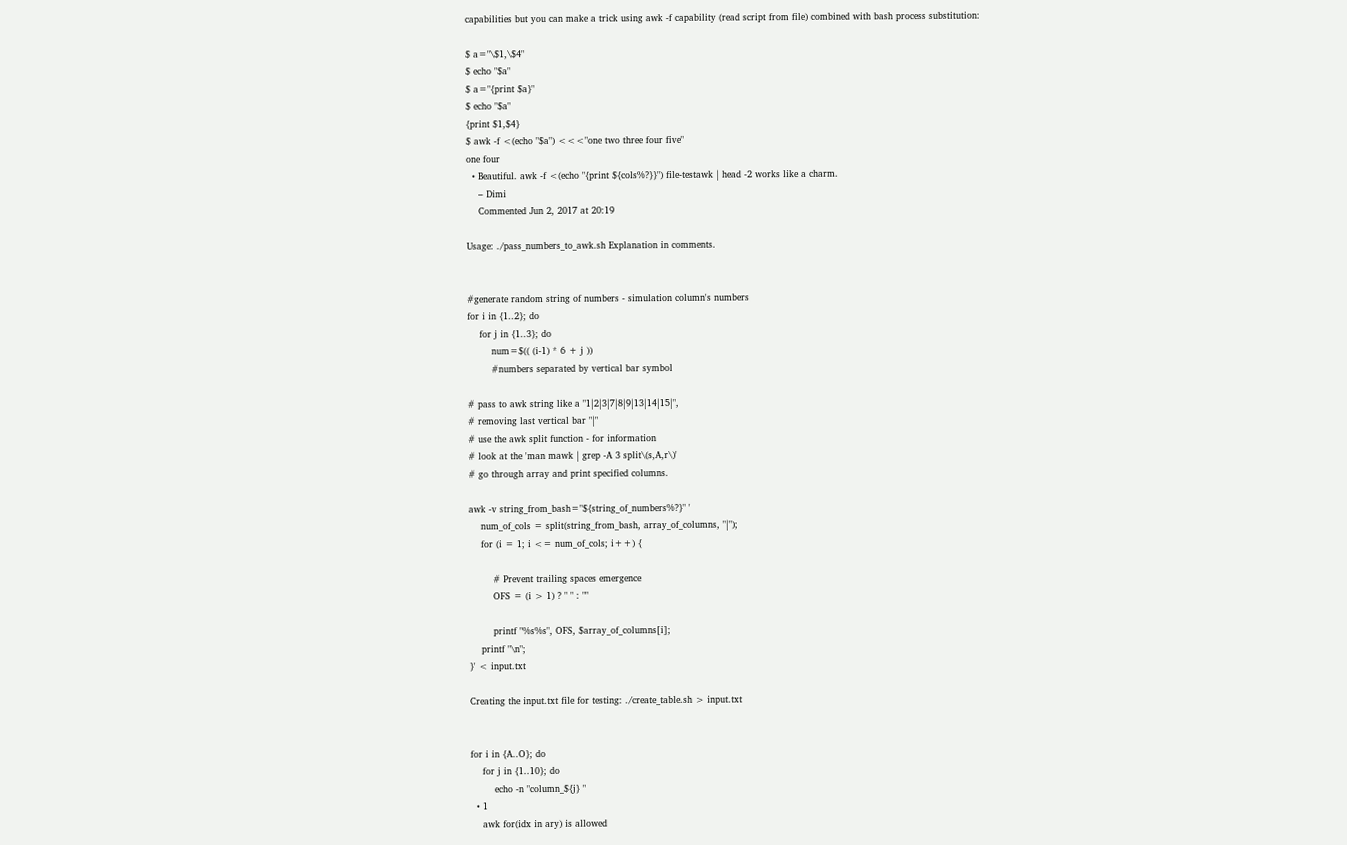capabilities but you can make a trick using awk -f capability (read script from file) combined with bash process substitution:

$ a="\$1,\$4"
$ echo "$a"
$ a="{print $a}"
$ echo "$a"
{print $1,$4}
$ awk -f <(echo "$a") <<<"one two three four five"
one four
  • Beautiful. awk -f <(echo "{print ${cols%?}}") file-testawk | head -2 works like a charm.
    – Dimi
    Commented Jun 2, 2017 at 20:19

Usage: ./pass_numbers_to_awk.sh Explanation in comments.


#generate random string of numbers - simulation column's numbers
for i in {1..2}; do
    for j in {1..3}; do
        num=$(( (i-1) * 6 + j ))
        #numbers separated by vertical bar symbol

# pass to awk string like a "1|2|3|7|8|9|13|14|15|",
# removing last vertical bar "|"
# use the awk split function - for information
# look at the 'man mawk | grep -A 3 split\(s,A,r\)'
# go through array and print specified columns.

awk -v string_from_bash="${string_of_numbers%?}" '
    num_of_cols = split(string_from_bash, array_of_columns, "|");
    for (i = 1; i <= num_of_cols; i++) {

        # Prevent trailing spaces emergence
        OFS = (i > 1) ? " " : ""

        printf "%s%s", OFS, $array_of_columns[i];
    printf "\n";
}' < input.txt

Creating the input.txt file for testing: ./create_table.sh > input.txt


for i in {A..O}; do
    for j in {1..10}; do
        echo -n "column_${j} "
  • 1
    awk for(idx in ary) is allowed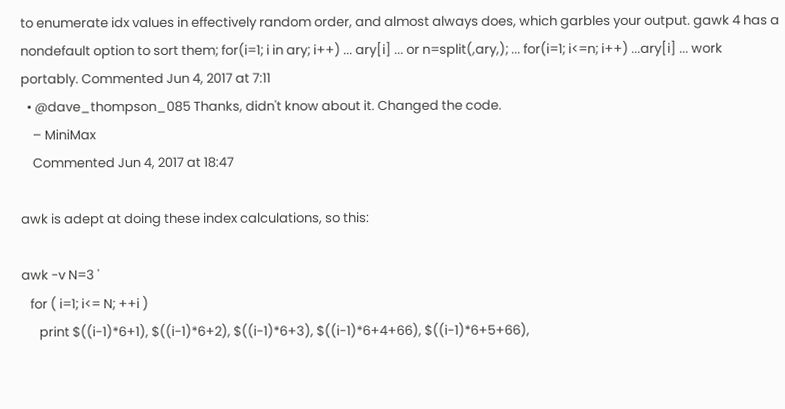to enumerate idx values in effectively random order, and almost always does, which garbles your output. gawk 4 has a nondefault option to sort them; for(i=1; i in ary; i++) ... ary[i] ... or n=split(,ary,); ... for(i=1; i<=n; i++) ...ary[i] ... work portably. Commented Jun 4, 2017 at 7:11
  • @dave_thompson_085 Thanks, didn't know about it. Changed the code.
    – MiniMax
    Commented Jun 4, 2017 at 18:47

awk is adept at doing these index calculations, so this:

awk -v N=3 '
   for ( i=1; i<= N; ++i )
      print $((i-1)*6+1), $((i-1)*6+2), $((i-1)*6+3), $((i-1)*6+4+66), $((i-1)*6+5+66),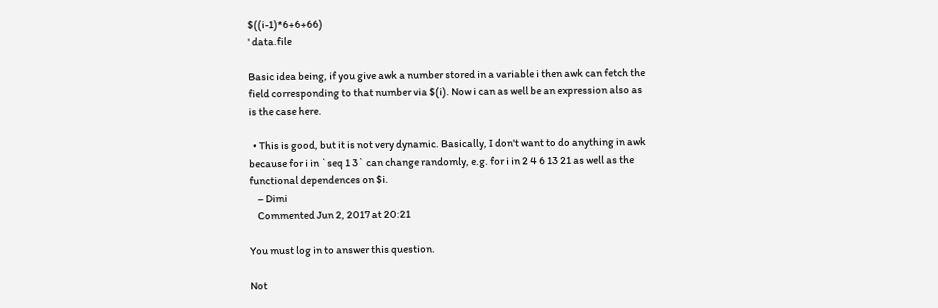$((i-1)*6+6+66)
' data.file

Basic idea being, if you give awk a number stored in a variable i then awk can fetch the field corresponding to that number via $(i). Now i can as well be an expression also as is the case here.

  • This is good, but it is not very dynamic. Basically, I don't want to do anything in awk because for i in `seq 1 3` can change randomly, e.g. for i in 2 4 6 13 21 as well as the functional dependences on $i.
    – Dimi
    Commented Jun 2, 2017 at 20:21

You must log in to answer this question.

Not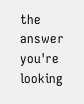the answer you're looking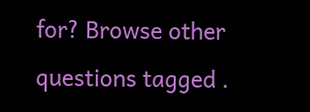for? Browse other questions tagged .